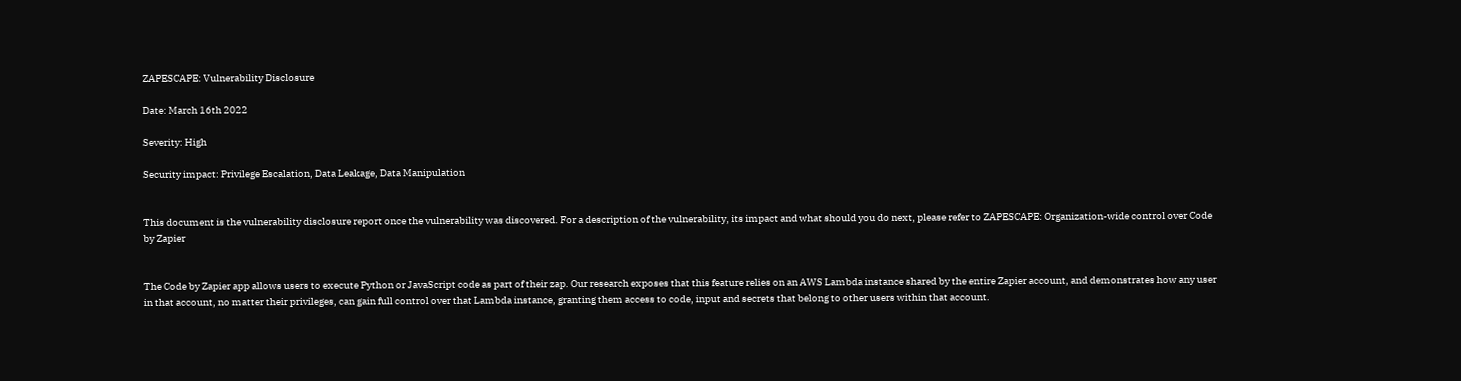ZAPESCAPE: Vulnerability Disclosure

Date: March 16th 2022

Severity: High

Security impact: Privilege Escalation, Data Leakage, Data Manipulation


This document is the vulnerability disclosure report once the vulnerability was discovered. For a description of the vulnerability, its impact and what should you do next, please refer to ZAPESCAPE: Organization-wide control over Code by Zapier


The Code by Zapier app allows users to execute Python or JavaScript code as part of their zap. Our research exposes that this feature relies on an AWS Lambda instance shared by the entire Zapier account, and demonstrates how any user in that account, no matter their privileges, can gain full control over that Lambda instance, granting them access to code, input and secrets that belong to other users within that account.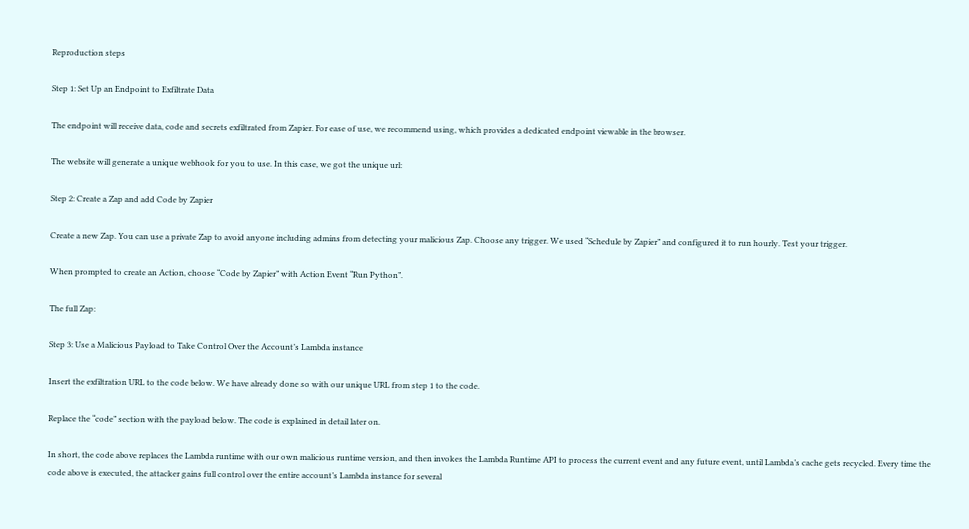Reproduction steps

Step 1: Set Up an Endpoint to Exfiltrate Data

The endpoint will receive data, code and secrets exfiltrated from Zapier. For ease of use, we recommend using, which provides a dedicated endpoint viewable in the browser.

The website will generate a unique webhook for you to use. In this case, we got the unique url:

Step 2: Create a Zap and add Code by Zapier

Create a new Zap. You can use a private Zap to avoid anyone including admins from detecting your malicious Zap. Choose any trigger. We used “Schedule by Zapier” and configured it to run hourly. Test your trigger.

When prompted to create an Action, choose “Code by Zapier” with Action Event “Run Python”.

The full Zap:

Step 3: Use a Malicious Payload to Take Control Over the Account’s Lambda instance

Insert the exfiltration URL to the code below. We have already done so with our unique URL from step 1 to the code.

Replace the “code” section with the payload below. The code is explained in detail later on.

In short, the code above replaces the Lambda runtime with our own malicious runtime version, and then invokes the Lambda Runtime API to process the current event and any future event, until Lambda’s cache gets recycled. Every time the code above is executed, the attacker gains full control over the entire account’s Lambda instance for several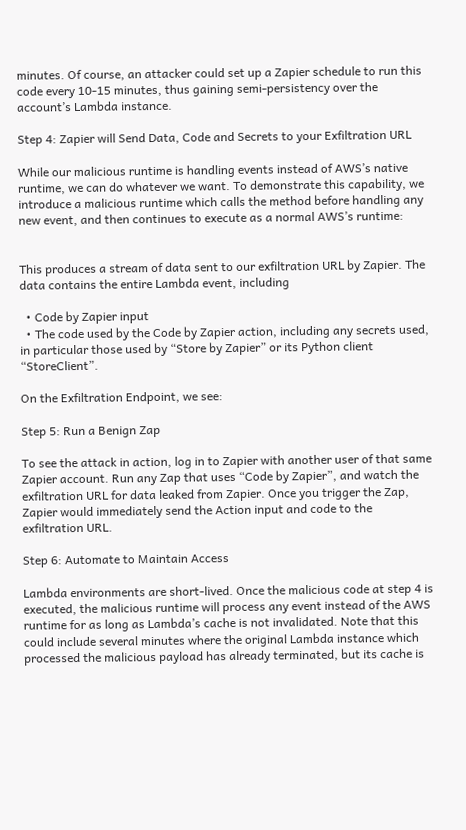minutes. Of course, an attacker could set up a Zapier schedule to run this code every 10-15 minutes, thus gaining semi-persistency over the account’s Lambda instance.

Step 4: Zapier will Send Data, Code and Secrets to your Exfiltration URL

While our malicious runtime is handling events instead of AWS’s native runtime, we can do whatever we want. To demonstrate this capability, we introduce a malicious runtime which calls the method before handling any new event, and then continues to execute as a normal AWS’s runtime:


This produces a stream of data sent to our exfiltration URL by Zapier. The data contains the entire Lambda event, including

  • Code by Zapier input
  • The code used by the Code by Zapier action, including any secrets used, in particular those used by “Store by Zapier” or its Python client “StoreClient”.

On the Exfiltration Endpoint, we see:

Step 5: Run a Benign Zap

To see the attack in action, log in to Zapier with another user of that same Zapier account. Run any Zap that uses “Code by Zapier”, and watch the exfiltration URL for data leaked from Zapier. Once you trigger the Zap, Zapier would immediately send the Action input and code to the exfiltration URL.

Step 6: Automate to Maintain Access

Lambda environments are short-lived. Once the malicious code at step 4 is executed, the malicious runtime will process any event instead of the AWS runtime for as long as Lambda’s cache is not invalidated. Note that this could include several minutes where the original Lambda instance which processed the malicious payload has already terminated, but its cache is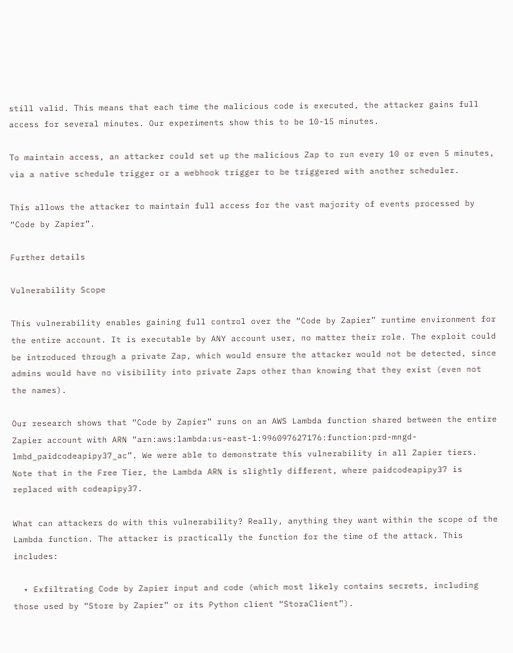still valid. This means that each time the malicious code is executed, the attacker gains full access for several minutes. Our experiments show this to be 10-15 minutes.

To maintain access, an attacker could set up the malicious Zap to run every 10 or even 5 minutes, via a native schedule trigger or a webhook trigger to be triggered with another scheduler.

This allows the attacker to maintain full access for the vast majority of events processed by “Code by Zapier”.

Further details

Vulnerability Scope

This vulnerability enables gaining full control over the “Code by Zapier” runtime environment for the entire account. It is executable by ANY account user, no matter their role. The exploit could be introduced through a private Zap, which would ensure the attacker would not be detected, since admins would have no visibility into private Zaps other than knowing that they exist (even not the names).

Our research shows that “Code by Zapier” runs on an AWS Lambda function shared between the entire Zapier account with ARN “arn:aws:lambda:us-east-1:996097627176:function:prd-mngd-lmbd_paidcodeapipy37_ac”. We were able to demonstrate this vulnerability in all Zapier tiers. Note that in the Free Tier, the Lambda ARN is slightly different, where paidcodeapipy37 is replaced with codeapipy37.

What can attackers do with this vulnerability? Really, anything they want within the scope of the Lambda function. The attacker is practically the function for the time of the attack. This includes:

  • Exfiltrating Code by Zapier input and code (which most likely contains secrets, including those used by “Store by Zapier” or its Python client “StoraClient”).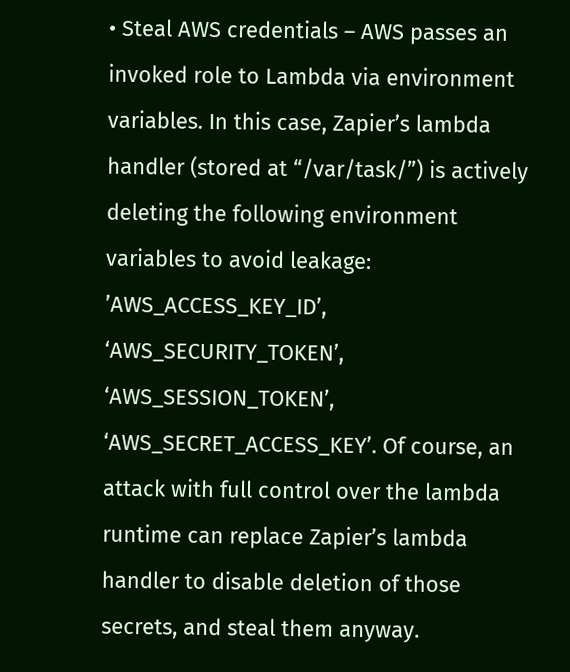• Steal AWS credentials – AWS passes an invoked role to Lambda via environment variables. In this case, Zapier’s lambda handler (stored at “/var/task/”) is actively deleting the following environment variables to avoid leakage: ’AWS_ACCESS_KEY_ID’, ‘AWS_SECURITY_TOKEN’, ‘AWS_SESSION_TOKEN’, ‘AWS_SECRET_ACCESS_KEY’. Of course, an attack with full control over the lambda runtime can replace Zapier’s lambda handler to disable deletion of those secrets, and steal them anyway.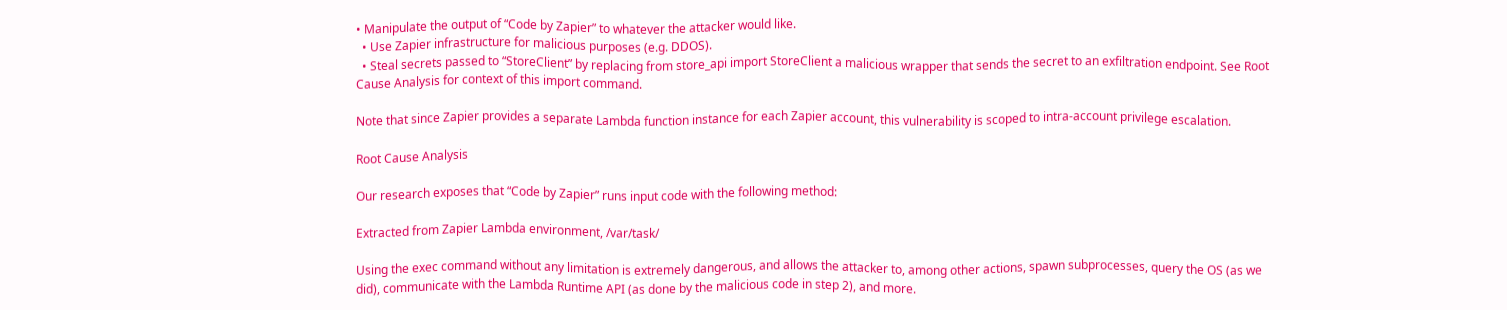• Manipulate the output of “Code by Zapier” to whatever the attacker would like.
  • Use Zapier infrastructure for malicious purposes (e.g. DDOS).
  • Steal secrets passed to “StoreClient” by replacing from store_api import StoreClient a malicious wrapper that sends the secret to an exfiltration endpoint. See Root Cause Analysis for context of this import command.

Note that since Zapier provides a separate Lambda function instance for each Zapier account, this vulnerability is scoped to intra-account privilege escalation.

Root Cause Analysis

Our research exposes that “Code by Zapier” runs input code with the following method:

Extracted from Zapier Lambda environment, /var/task/

Using the exec command without any limitation is extremely dangerous, and allows the attacker to, among other actions, spawn subprocesses, query the OS (as we did), communicate with the Lambda Runtime API (as done by the malicious code in step 2), and more.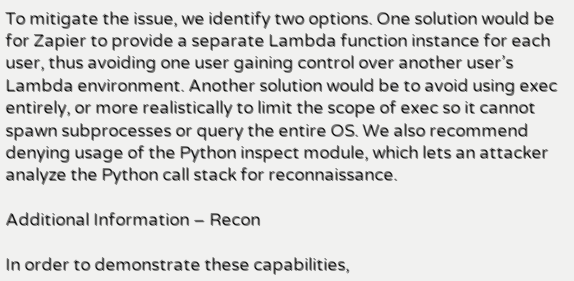To mitigate the issue, we identify two options. One solution would be for Zapier to provide a separate Lambda function instance for each user, thus avoiding one user gaining control over another user’s Lambda environment. Another solution would be to avoid using exec entirely, or more realistically to limit the scope of exec so it cannot spawn subprocesses or query the entire OS. We also recommend denying usage of the Python inspect module, which lets an attacker analyze the Python call stack for reconnaissance.

Additional Information – Recon

In order to demonstrate these capabilities,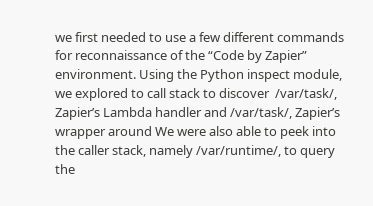we first needed to use a few different commands for reconnaissance of the “Code by Zapier” environment. Using the Python inspect module, we explored to call stack to discover  /var/task/, Zapier’s Lambda handler and /var/task/, Zapier’s wrapper around We were also able to peek into the caller stack, namely /var/runtime/, to query the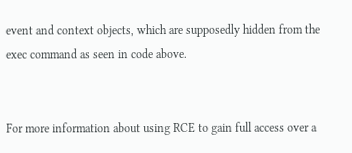event and context objects, which are supposedly hidden from the exec command as seen in code above.


For more information about using RCE to gain full access over a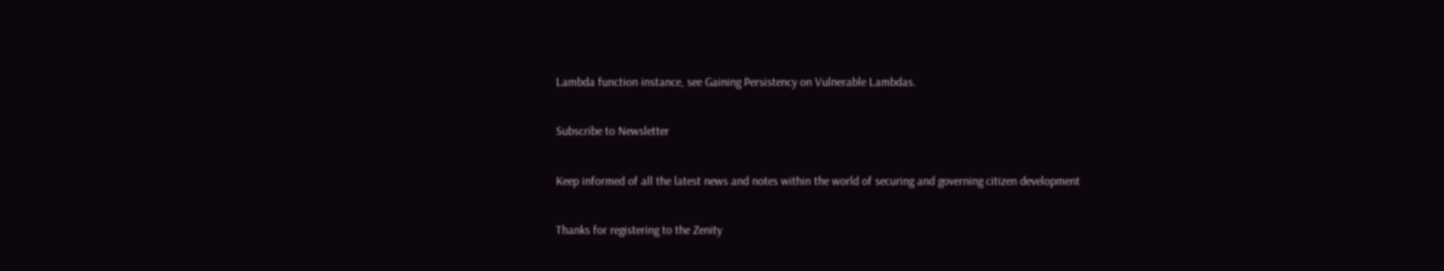Lambda function instance, see Gaining Persistency on Vulnerable Lambdas.

Subscribe to Newsletter

Keep informed of all the latest news and notes within the world of securing and governing citizen development

Thanks for registering to the Zenity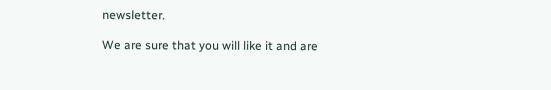newsletter.

We are sure that you will like it and are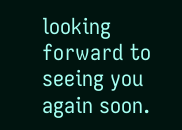looking forward to seeing you again soon.